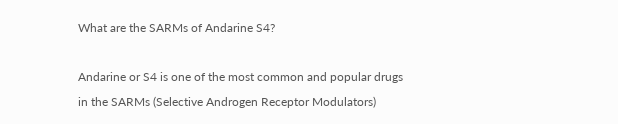What are the SARMs of Andarine S4?

Andarine or S4 is one of the most common and popular drugs in the SARMs (Selective Androgen Receptor Modulators)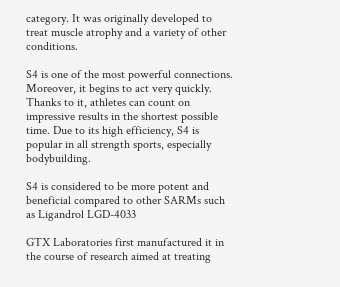category. It was originally developed to treat muscle atrophy and a variety of other conditions.

S4 is one of the most powerful connections. Moreover, it begins to act very quickly. Thanks to it, athletes can count on impressive results in the shortest possible time. Due to its high efficiency, S4 is popular in all strength sports, especially bodybuilding.

S4 is considered to be more potent and beneficial compared to other SARMs such as Ligandrol LGD-4033

GTX Laboratories first manufactured it in the course of research aimed at treating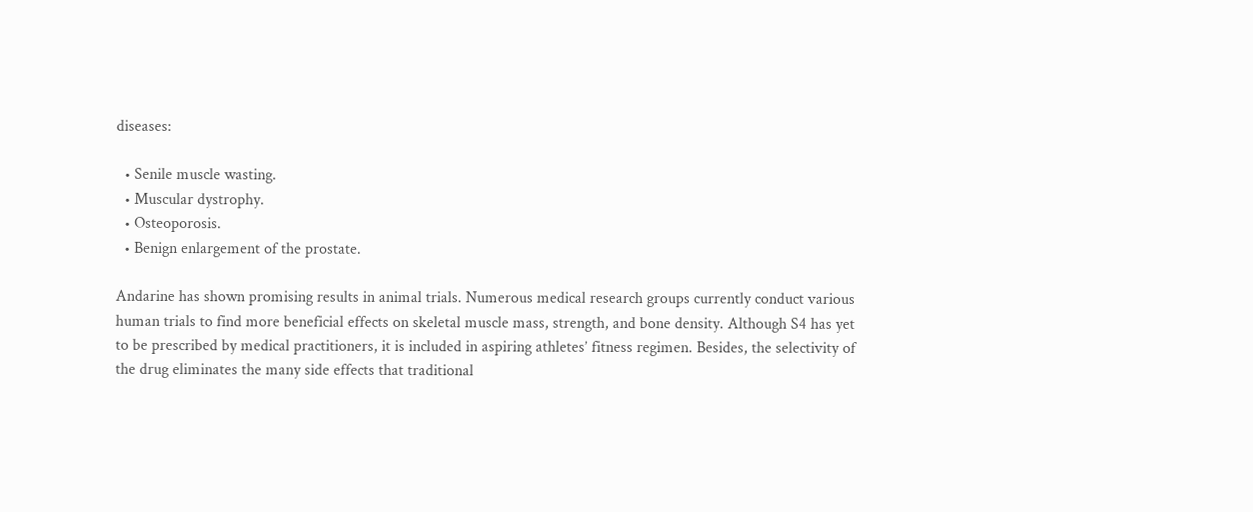diseases:

  • Senile muscle wasting.
  • Muscular dystrophy.
  • Osteoporosis.
  • Benign enlargement of the prostate.

Andarine has shown promising results in animal trials. Numerous medical research groups currently conduct various human trials to find more beneficial effects on skeletal muscle mass, strength, and bone density. Although S4 has yet to be prescribed by medical practitioners, it is included in aspiring athletes’ fitness regimen. Besides, the selectivity of the drug eliminates the many side effects that traditional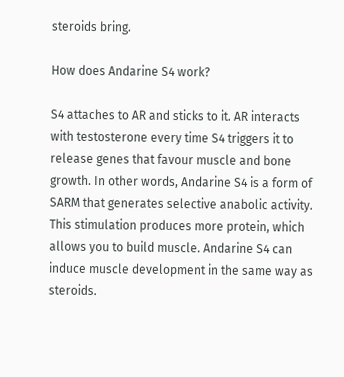steroids bring.

How does Andarine S4 work?

S4 attaches to AR and sticks to it. AR interacts with testosterone every time S4 triggers it to release genes that favour muscle and bone growth. In other words, Andarine S4 is a form of SARM that generates selective anabolic activity. This stimulation produces more protein, which allows you to build muscle. Andarine S4 can induce muscle development in the same way as steroids.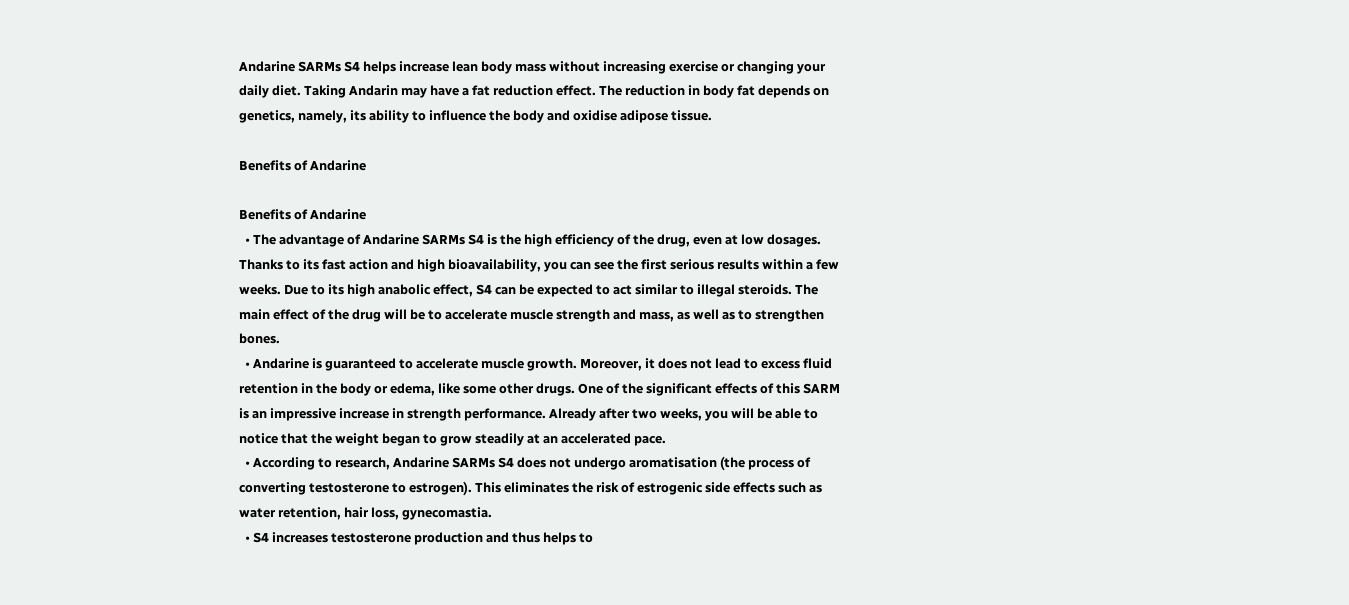Andarine SARMs S4 helps increase lean body mass without increasing exercise or changing your daily diet. Taking Andarin may have a fat reduction effect. The reduction in body fat depends on genetics, namely, its ability to influence the body and oxidise adipose tissue.

Benefits of Andarine

Benefits of Andarine
  • The advantage of Andarine SARMs S4 is the high efficiency of the drug, even at low dosages. Thanks to its fast action and high bioavailability, you can see the first serious results within a few weeks. Due to its high anabolic effect, S4 can be expected to act similar to illegal steroids. The main effect of the drug will be to accelerate muscle strength and mass, as well as to strengthen bones.
  • Andarine is guaranteed to accelerate muscle growth. Moreover, it does not lead to excess fluid retention in the body or edema, like some other drugs. One of the significant effects of this SARM is an impressive increase in strength performance. Already after two weeks, you will be able to notice that the weight began to grow steadily at an accelerated pace.
  • According to research, Andarine SARMs S4 does not undergo aromatisation (the process of converting testosterone to estrogen). This eliminates the risk of estrogenic side effects such as water retention, hair loss, gynecomastia.
  • S4 increases testosterone production and thus helps to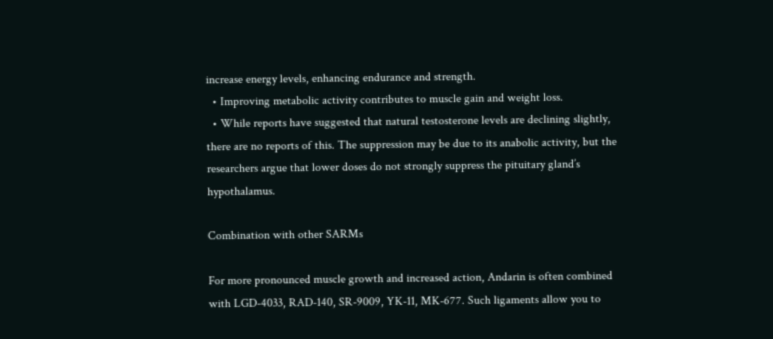increase energy levels, enhancing endurance and strength.
  • Improving metabolic activity contributes to muscle gain and weight loss.
  • While reports have suggested that natural testosterone levels are declining slightly, there are no reports of this. The suppression may be due to its anabolic activity, but the researchers argue that lower doses do not strongly suppress the pituitary gland’s hypothalamus.

Combination with other SARMs

For more pronounced muscle growth and increased action, Andarin is often combined with LGD-4033, RAD-140, SR-9009, YK-11, MK-677. Such ligaments allow you to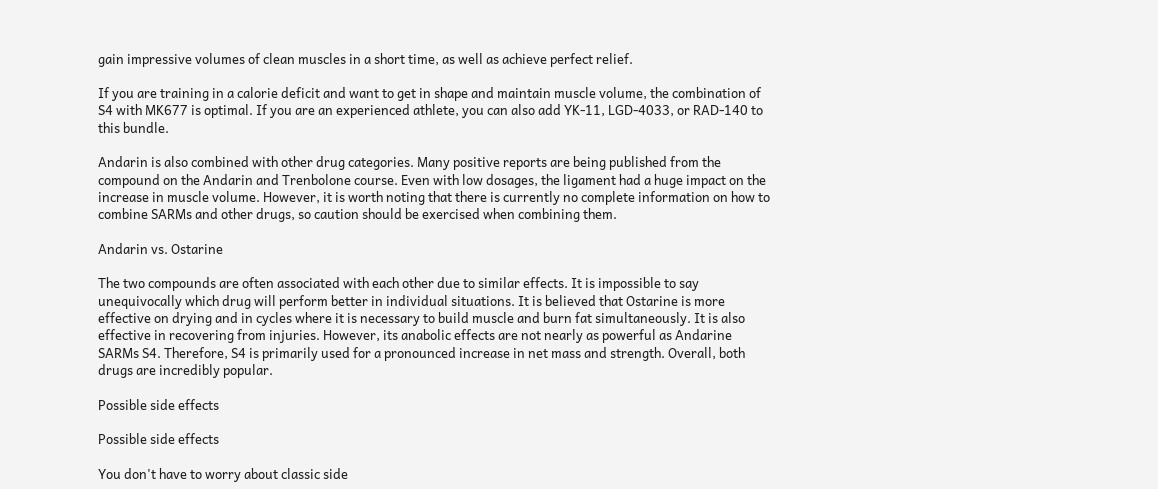gain impressive volumes of clean muscles in a short time, as well as achieve perfect relief.

If you are training in a calorie deficit and want to get in shape and maintain muscle volume, the combination of S4 with MK677 is optimal. If you are an experienced athlete, you can also add YK-11, LGD-4033, or RAD-140 to this bundle.

Andarin is also combined with other drug categories. Many positive reports are being published from the compound on the Andarin and Trenbolone course. Even with low dosages, the ligament had a huge impact on the increase in muscle volume. However, it is worth noting that there is currently no complete information on how to combine SARMs and other drugs, so caution should be exercised when combining them.

Andarin vs. Ostarine

The two compounds are often associated with each other due to similar effects. It is impossible to say unequivocally which drug will perform better in individual situations. It is believed that Ostarine is more effective on drying and in cycles where it is necessary to build muscle and burn fat simultaneously. It is also effective in recovering from injuries. However, its anabolic effects are not nearly as powerful as Andarine SARMs S4. Therefore, S4 is primarily used for a pronounced increase in net mass and strength. Overall, both drugs are incredibly popular.

Possible side effects

Possible side effects

You don't have to worry about classic side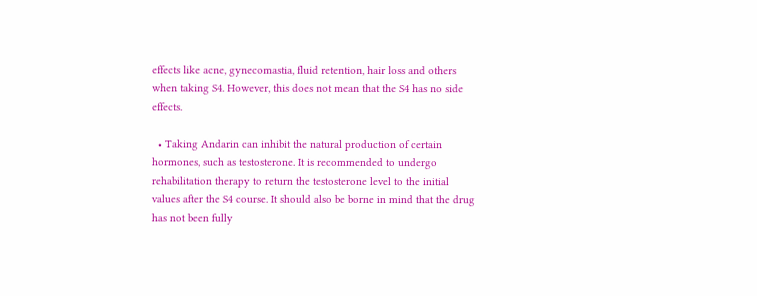effects like acne, gynecomastia, fluid retention, hair loss and others when taking S4. However, this does not mean that the S4 has no side effects.

  • Taking Andarin can inhibit the natural production of certain hormones, such as testosterone. It is recommended to undergo rehabilitation therapy to return the testosterone level to the initial values after the S4 course. It should also be borne in mind that the drug has not been fully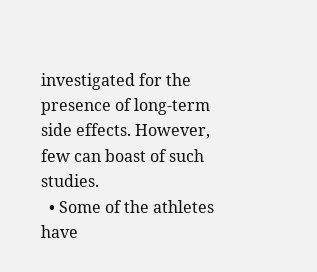investigated for the presence of long-term side effects. However, few can boast of such studies.
  • Some of the athletes have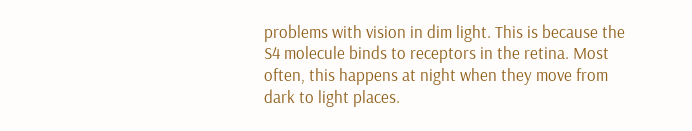problems with vision in dim light. This is because the S4 molecule binds to receptors in the retina. Most often, this happens at night when they move from dark to light places.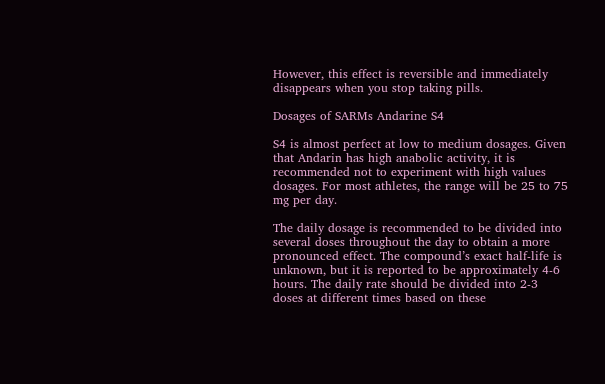However, this effect is reversible and immediately disappears when you stop taking pills.

Dosages of SARMs Andarine S4

S4 is almost perfect at low to medium dosages. Given that Andarin has high anabolic activity, it is recommended not to experiment with high values dosages. For most athletes, the range will be 25 to 75 mg per day.

The daily dosage is recommended to be divided into several doses throughout the day to obtain a more pronounced effect. The compound’s exact half-life is unknown, but it is reported to be approximately 4-6 hours. The daily rate should be divided into 2-3 doses at different times based on these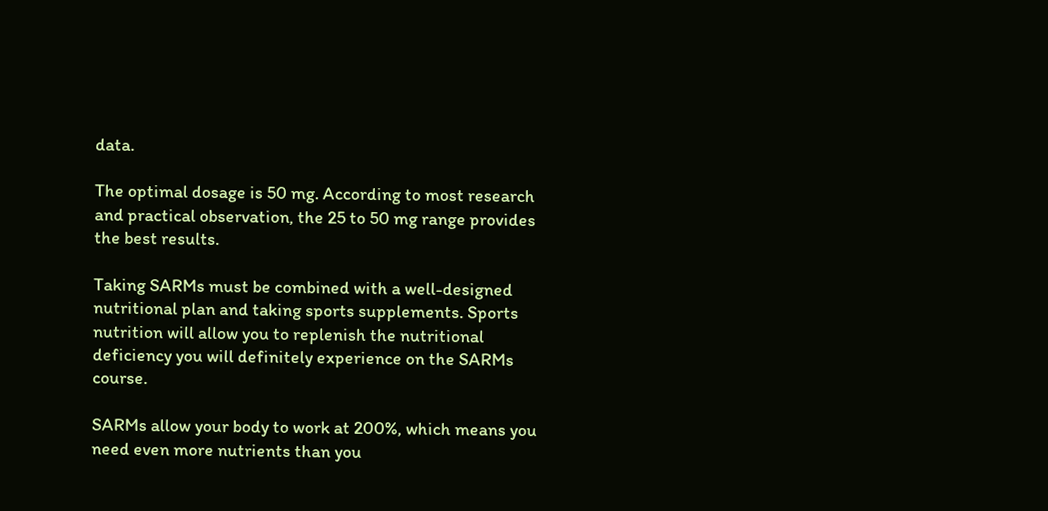data.

The optimal dosage is 50 mg. According to most research and practical observation, the 25 to 50 mg range provides the best results.

Taking SARMs must be combined with a well-designed nutritional plan and taking sports supplements. Sports nutrition will allow you to replenish the nutritional deficiency you will definitely experience on the SARMs course.

SARMs allow your body to work at 200%, which means you need even more nutrients than you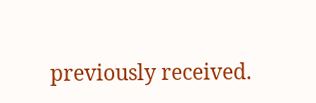previously received.